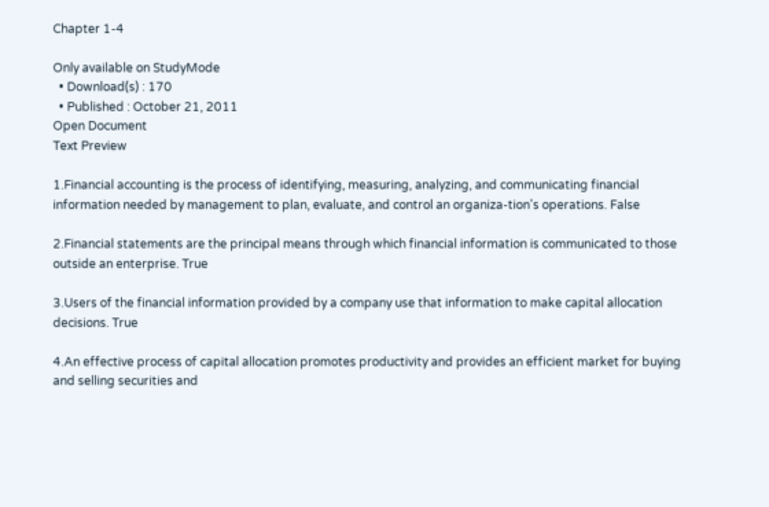Chapter 1-4

Only available on StudyMode
  • Download(s) : 170
  • Published : October 21, 2011
Open Document
Text Preview

1.Financial accounting is the process of identifying, measuring, analyzing, and communicating financial information needed by management to plan, evaluate, and control an organiza-tion's operations. False

2.Financial statements are the principal means through which financial information is communicated to those outside an enterprise. True

3.Users of the financial information provided by a company use that information to make capital allocation decisions. True

4.An effective process of capital allocation promotes productivity and provides an efficient market for buying and selling securities and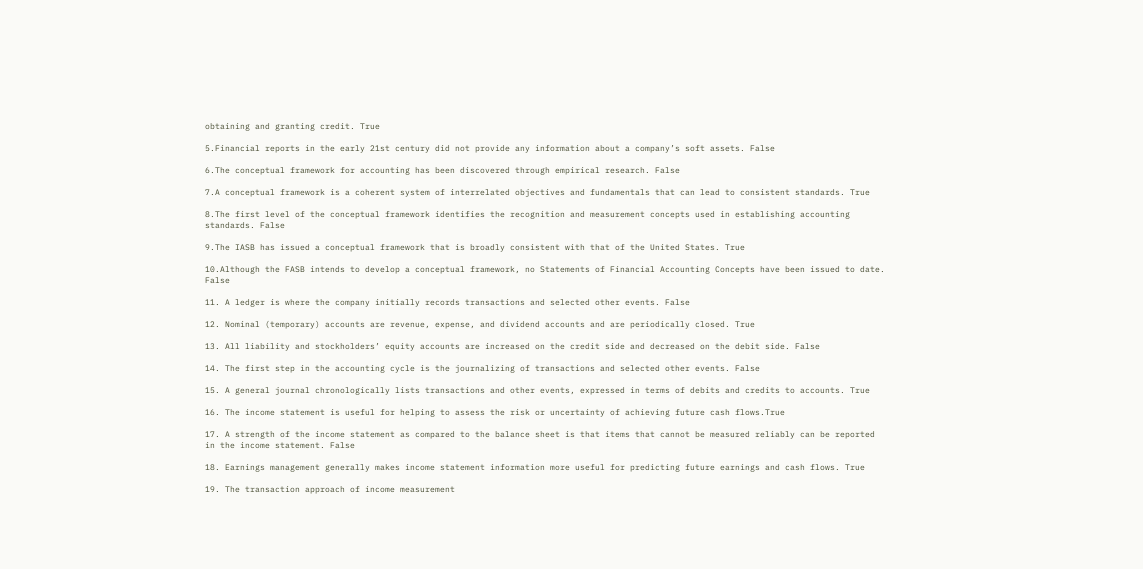obtaining and granting credit. True

5.Financial reports in the early 21st century did not provide any information about a company’s soft assets. False

6.The conceptual framework for accounting has been discovered through empirical research. False

7.A conceptual framework is a coherent system of interrelated objectives and fundamentals that can lead to consistent standards. True

8.The first level of the conceptual framework identifies the recognition and measurement concepts used in establishing accounting standards. False

9.The IASB has issued a conceptual framework that is broadly consistent with that of the United States. True

10.Although the FASB intends to develop a conceptual framework, no Statements of Financial Accounting Concepts have been issued to date. False

11. A ledger is where the company initially records transactions and selected other events. False

12. Nominal (temporary) accounts are revenue, expense, and dividend accounts and are periodically closed. True

13. All liability and stockholders’ equity accounts are increased on the credit side and decreased on the debit side. False

14. The first step in the accounting cycle is the journalizing of transactions and selected other events. False

15. A general journal chronologically lists transactions and other events, expressed in terms of debits and credits to accounts. True

16. The income statement is useful for helping to assess the risk or uncertainty of achieving future cash flows.True

17. A strength of the income statement as compared to the balance sheet is that items that cannot be measured reliably can be reported in the income statement. False

18. Earnings management generally makes income statement information more useful for predicting future earnings and cash flows. True

19. The transaction approach of income measurement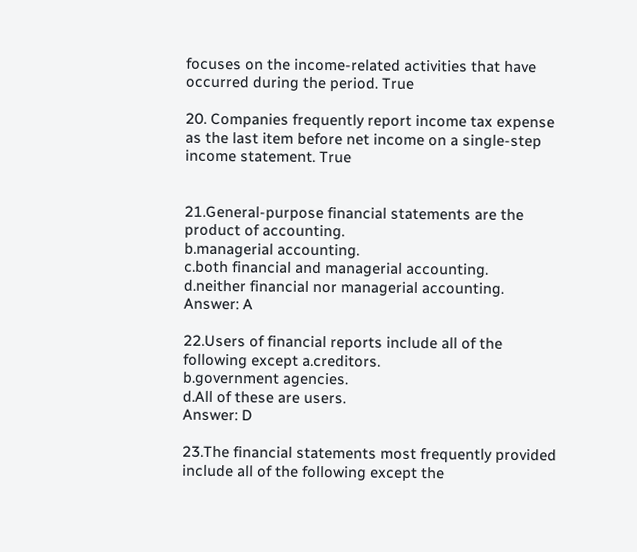focuses on the income-related activities that have occurred during the period. True

20. Companies frequently report income tax expense as the last item before net income on a single-step income statement. True


21.General-purpose financial statements are the product of accounting.
b.managerial accounting.
c.both financial and managerial accounting.
d.neither financial nor managerial accounting.
Answer: A

22.Users of financial reports include all of the following except a.creditors.
b.government agencies.
d.All of these are users.
Answer: D

23.The financial statements most frequently provided include all of the following except the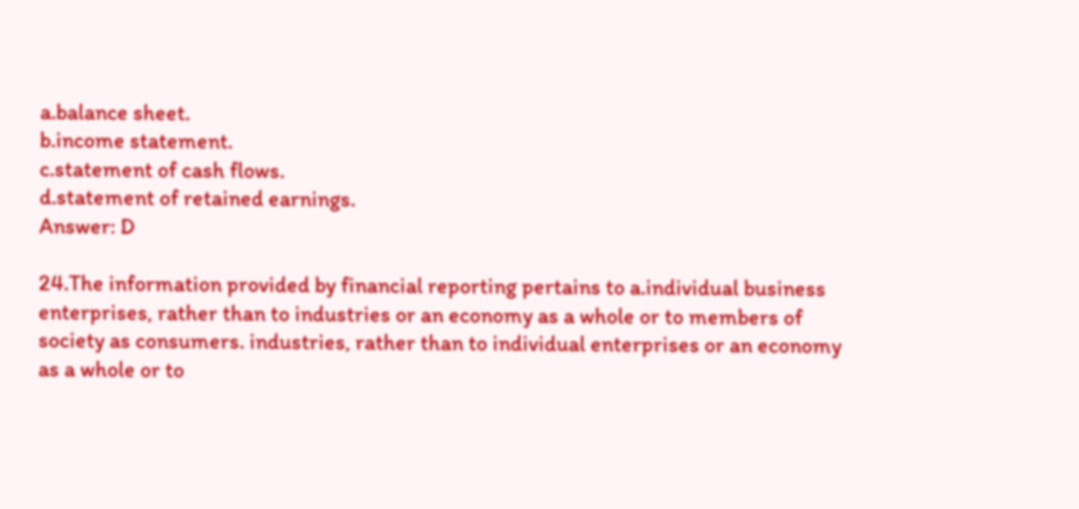a.balance sheet.
b.income statement.
c.statement of cash flows.
d.statement of retained earnings.
Answer: D

24.The information provided by financial reporting pertains to a.individual business enterprises, rather than to industries or an economy as a whole or to members of society as consumers. industries, rather than to individual enterprises or an economy as a whole or to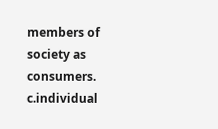members of society as consumers. c.individual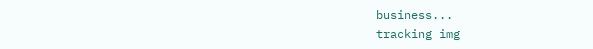business...
tracking img